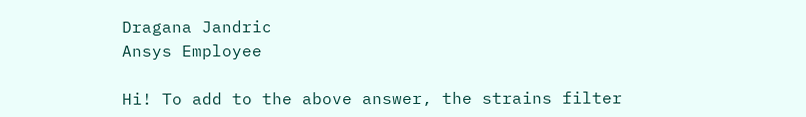Dragana Jandric
Ansys Employee

Hi! To add to the above answer, the strains filter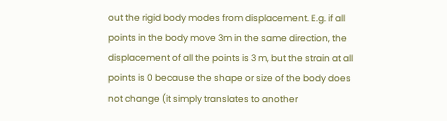out the rigid body modes from displacement. E.g. if all points in the body move 3m in the same direction, the displacement of all the points is 3 m, but the strain at all points is 0 because the shape or size of the body does not change (it simply translates to another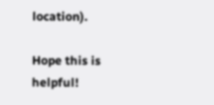location).

Hope this is helpful!